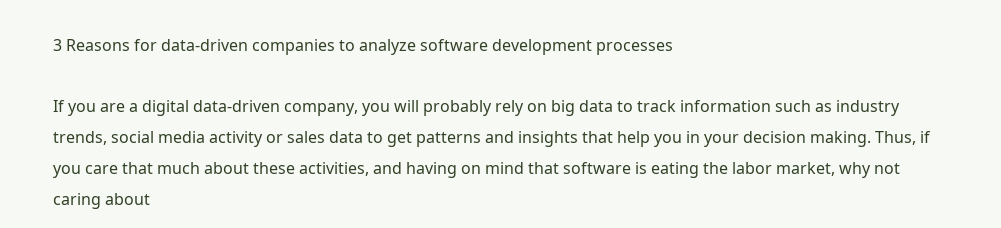3 Reasons for data-driven companies to analyze software development processes

If you are a digital data-driven company, you will probably rely on big data to track information such as industry trends, social media activity or sales data to get patterns and insights that help you in your decision making. Thus, if you care that much about these activities, and having on mind that software is eating the labor market, why not caring about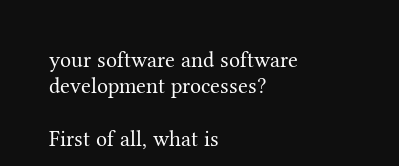your software and software development processes?

First of all, what is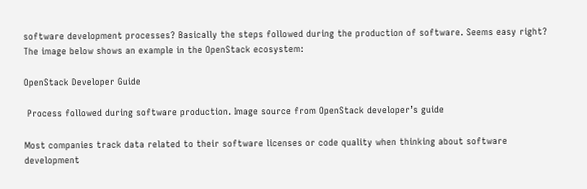software development processes? Basically the steps followed during the production of software. Seems easy right? The image below shows an example in the OpenStack ecosystem:

OpenStack Developer Guide

 Process followed during software production. Image source from OpenStack developer’s guide

Most companies track data related to their software licenses or code quality when thinking about software development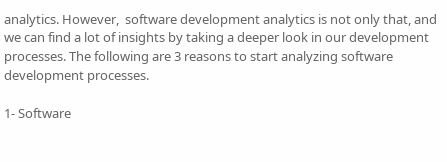analytics. However,  software development analytics is not only that, and we can find a lot of insights by taking a deeper look in our development processes. The following are 3 reasons to start analyzing software development processes.

1- Software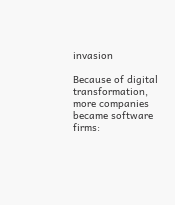invasion

Because of digital transformation, more companies became software firms: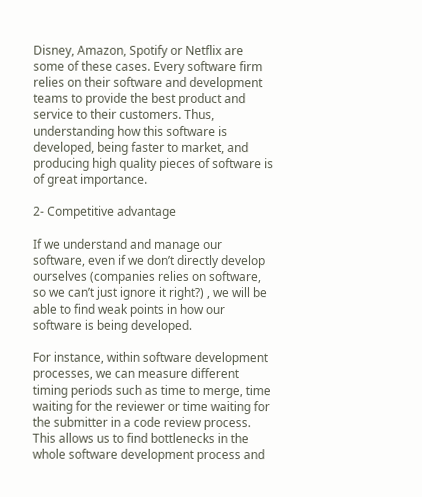Disney, Amazon, Spotify or Netflix are some of these cases. Every software firm relies on their software and development teams to provide the best product and service to their customers. Thus, understanding how this software is developed, being faster to market, and producing high quality pieces of software is of great importance.

2- Competitive advantage

If we understand and manage our software, even if we don’t directly develop ourselves (companies relies on software, so we can’t just ignore it right?) , we will be able to find weak points in how our software is being developed.

For instance, within software development processes, we can measure different timing periods such as time to merge, time waiting for the reviewer or time waiting for the submitter in a code review process. This allows us to find bottlenecks in the whole software development process and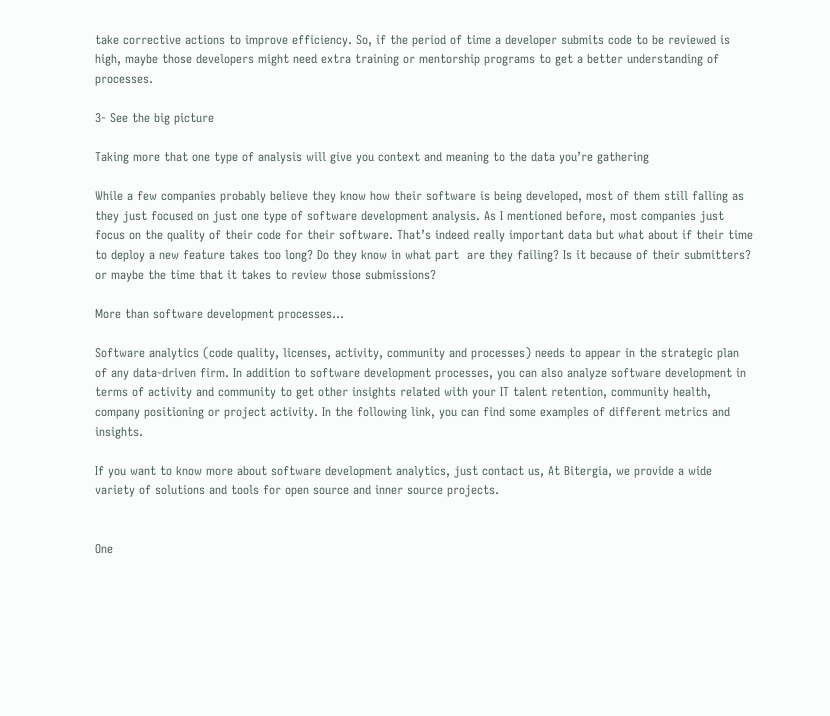take corrective actions to improve efficiency. So, if the period of time a developer submits code to be reviewed is high, maybe those developers might need extra training or mentorship programs to get a better understanding of processes.

3- See the big picture

Taking more that one type of analysis will give you context and meaning to the data you’re gathering

While a few companies probably believe they know how their software is being developed, most of them still falling as they just focused on just one type of software development analysis. As I mentioned before, most companies just focus on the quality of their code for their software. That’s indeed really important data but what about if their time to deploy a new feature takes too long? Do they know in what part  are they failing? Is it because of their submitters? or maybe the time that it takes to review those submissions?

More than software development processes…

Software analytics (code quality, licenses, activity, community and processes) needs to appear in the strategic plan of any data-driven firm. In addition to software development processes, you can also analyze software development in terms of activity and community to get other insights related with your IT talent retention, community health, company positioning or project activity. In the following link, you can find some examples of different metrics and insights.

If you want to know more about software development analytics, just contact us, At Bitergia, we provide a wide variety of solutions and tools for open source and inner source projects.


One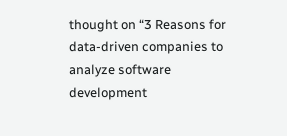thought on “3 Reasons for data-driven companies to analyze software development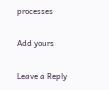processes

Add yours

Leave a Reply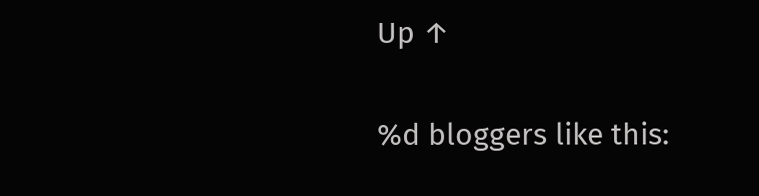Up ↑

%d bloggers like this: